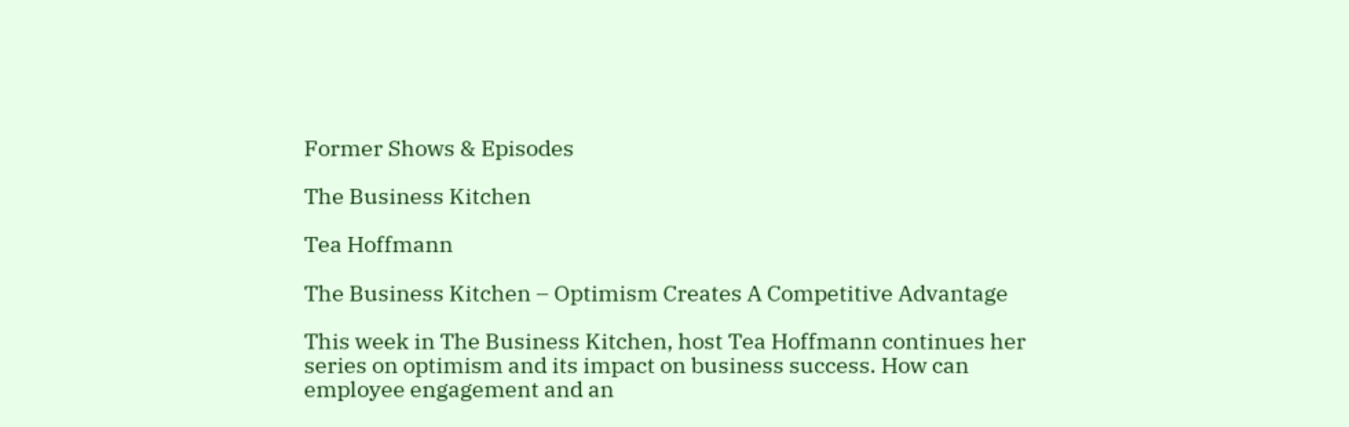Former Shows & Episodes

The Business Kitchen

Tea Hoffmann

The Business Kitchen – Optimism Creates A Competitive Advantage

This week in The Business Kitchen, host Tea Hoffmann continues her series on optimism and its impact on business success. How can employee engagement and an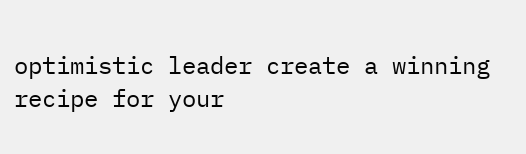optimistic leader create a winning recipe for your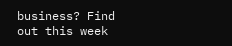business? Find out this week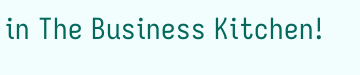in The Business Kitchen!